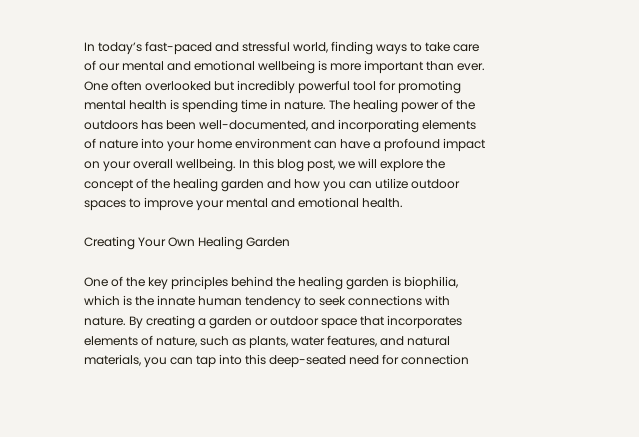In today’s fast-paced and stressful world, finding ways to take care of our mental and emotional wellbeing is more important than ever. One often overlooked but incredibly powerful tool for promoting mental health is spending time in nature. The healing power of the outdoors has been well-documented, and incorporating elements of nature into your home environment can have a profound impact on your overall wellbeing. In this blog post, we will explore the concept of the healing garden and how you can utilize outdoor spaces to improve your mental and emotional health.

Creating Your Own Healing Garden

One of the key principles behind the healing garden is biophilia, which is the innate human tendency to seek connections with nature. By creating a garden or outdoor space that incorporates elements of nature, such as plants, water features, and natural materials, you can tap into this deep-seated need for connection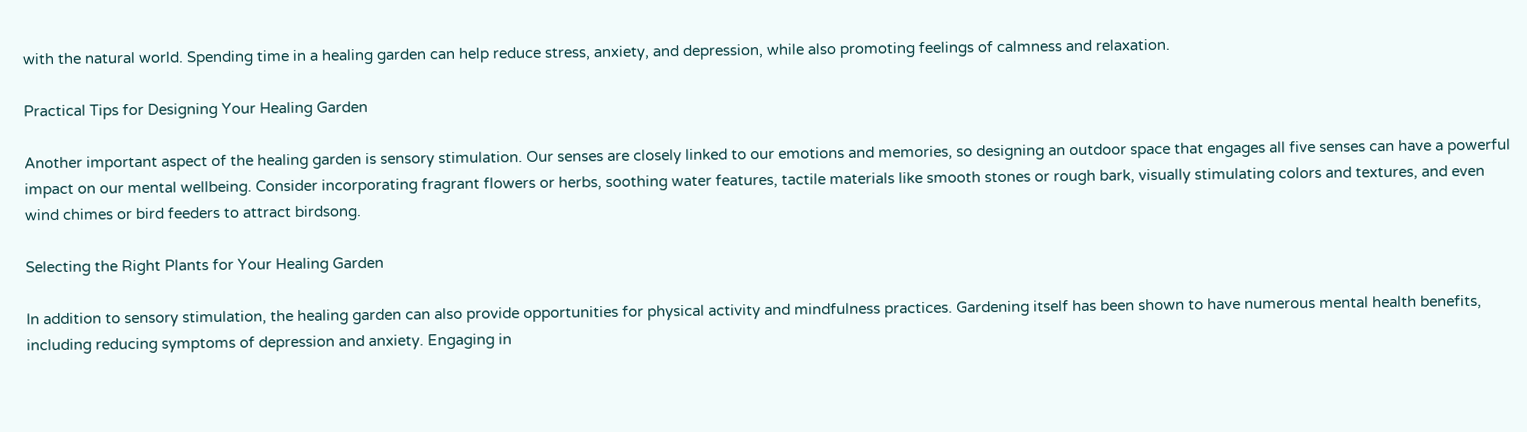with the natural world. Spending time in a healing garden can help reduce stress, anxiety, and depression, while also promoting feelings of calmness and relaxation.

Practical Tips for Designing Your Healing Garden

Another important aspect of the healing garden is sensory stimulation. Our senses are closely linked to our emotions and memories, so designing an outdoor space that engages all five senses can have a powerful impact on our mental wellbeing. Consider incorporating fragrant flowers or herbs, soothing water features, tactile materials like smooth stones or rough bark, visually stimulating colors and textures, and even wind chimes or bird feeders to attract birdsong.

Selecting the Right Plants for Your Healing Garden

In addition to sensory stimulation, the healing garden can also provide opportunities for physical activity and mindfulness practices. Gardening itself has been shown to have numerous mental health benefits, including reducing symptoms of depression and anxiety. Engaging in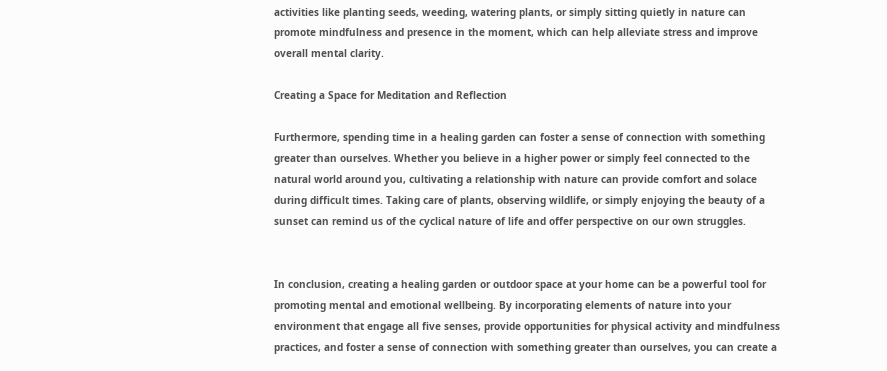activities like planting seeds, weeding, watering plants, or simply sitting quietly in nature can promote mindfulness and presence in the moment, which can help alleviate stress and improve overall mental clarity.

Creating a Space for Meditation and Reflection

Furthermore, spending time in a healing garden can foster a sense of connection with something greater than ourselves. Whether you believe in a higher power or simply feel connected to the natural world around you, cultivating a relationship with nature can provide comfort and solace during difficult times. Taking care of plants, observing wildlife, or simply enjoying the beauty of a sunset can remind us of the cyclical nature of life and offer perspective on our own struggles.


In conclusion, creating a healing garden or outdoor space at your home can be a powerful tool for promoting mental and emotional wellbeing. By incorporating elements of nature into your environment that engage all five senses, provide opportunities for physical activity and mindfulness practices, and foster a sense of connection with something greater than ourselves, you can create a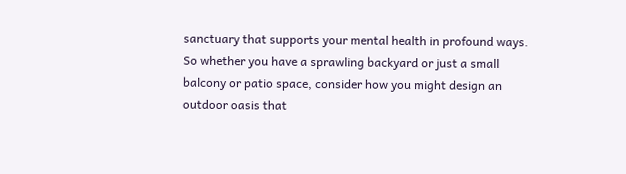sanctuary that supports your mental health in profound ways. So whether you have a sprawling backyard or just a small balcony or patio space, consider how you might design an outdoor oasis that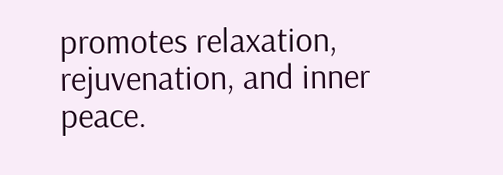promotes relaxation, rejuvenation, and inner peace.